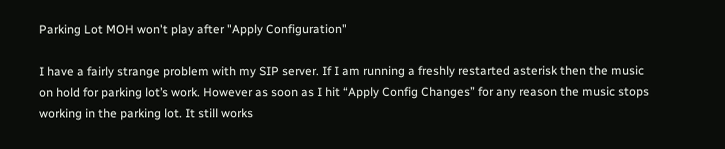Parking Lot MOH won't play after "Apply Configuration"

I have a fairly strange problem with my SIP server. If I am running a freshly restarted asterisk then the music on hold for parking lot’s work. However as soon as I hit “Apply Config Changes” for any reason the music stops working in the parking lot. It still works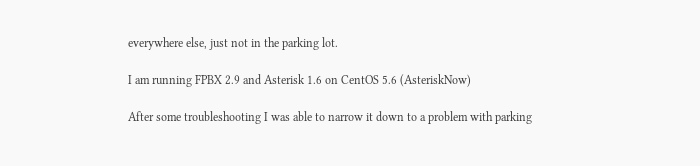everywhere else, just not in the parking lot.

I am running FPBX 2.9 and Asterisk 1.6 on CentOS 5.6 (AsteriskNow)

After some troubleshooting I was able to narrow it down to a problem with parking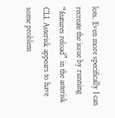lots. Even more specifically I can recreate the issue by running “features reload” in the asterisk CLI. Asterisk appears to have some problem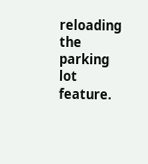reloading the parking lot feature.